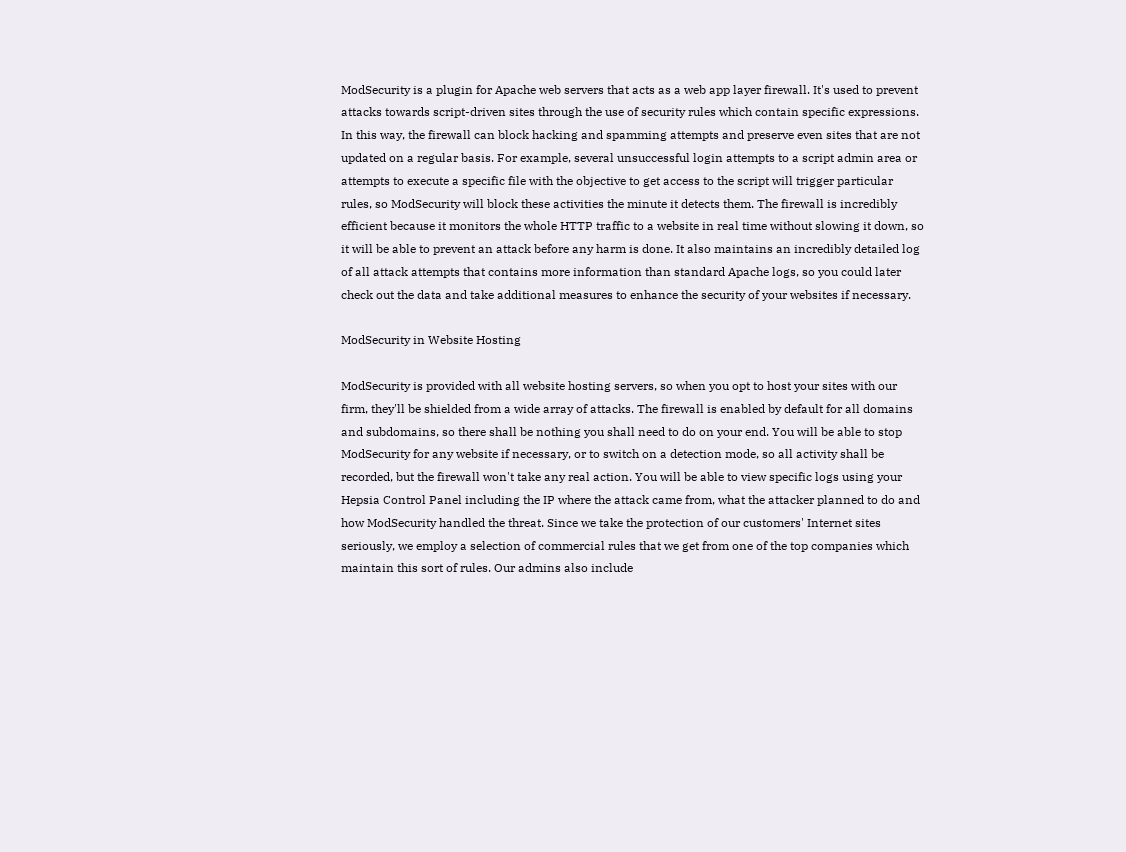ModSecurity is a plugin for Apache web servers that acts as a web app layer firewall. It's used to prevent attacks towards script-driven sites through the use of security rules which contain specific expressions. In this way, the firewall can block hacking and spamming attempts and preserve even sites that are not updated on a regular basis. For example, several unsuccessful login attempts to a script admin area or attempts to execute a specific file with the objective to get access to the script will trigger particular rules, so ModSecurity will block these activities the minute it detects them. The firewall is incredibly efficient because it monitors the whole HTTP traffic to a website in real time without slowing it down, so it will be able to prevent an attack before any harm is done. It also maintains an incredibly detailed log of all attack attempts that contains more information than standard Apache logs, so you could later check out the data and take additional measures to enhance the security of your websites if necessary.

ModSecurity in Website Hosting

ModSecurity is provided with all website hosting servers, so when you opt to host your sites with our firm, they'll be shielded from a wide array of attacks. The firewall is enabled by default for all domains and subdomains, so there shall be nothing you shall need to do on your end. You will be able to stop ModSecurity for any website if necessary, or to switch on a detection mode, so all activity shall be recorded, but the firewall won't take any real action. You will be able to view specific logs using your Hepsia Control Panel including the IP where the attack came from, what the attacker planned to do and how ModSecurity handled the threat. Since we take the protection of our customers' Internet sites seriously, we employ a selection of commercial rules that we get from one of the top companies which maintain this sort of rules. Our admins also include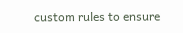custom rules to ensure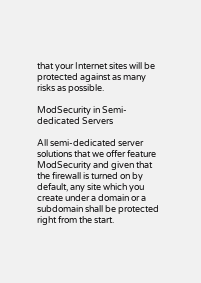that your Internet sites will be protected against as many risks as possible.

ModSecurity in Semi-dedicated Servers

All semi-dedicated server solutions that we offer feature ModSecurity and given that the firewall is turned on by default, any site which you create under a domain or a subdomain shall be protected right from the start.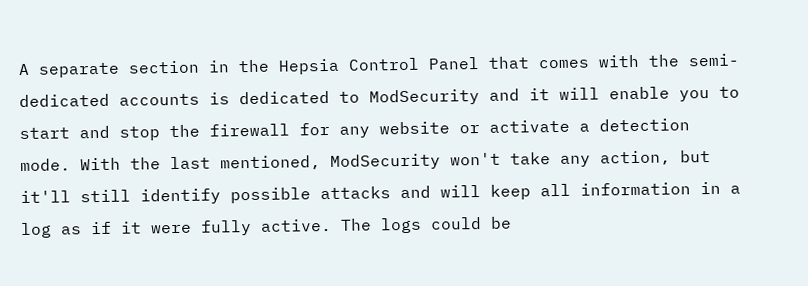A separate section in the Hepsia Control Panel that comes with the semi-dedicated accounts is dedicated to ModSecurity and it will enable you to start and stop the firewall for any website or activate a detection mode. With the last mentioned, ModSecurity won't take any action, but it'll still identify possible attacks and will keep all information in a log as if it were fully active. The logs could be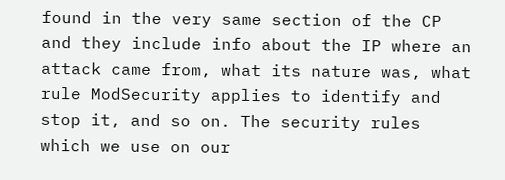found in the very same section of the CP and they include info about the IP where an attack came from, what its nature was, what rule ModSecurity applies to identify and stop it, and so on. The security rules which we use on our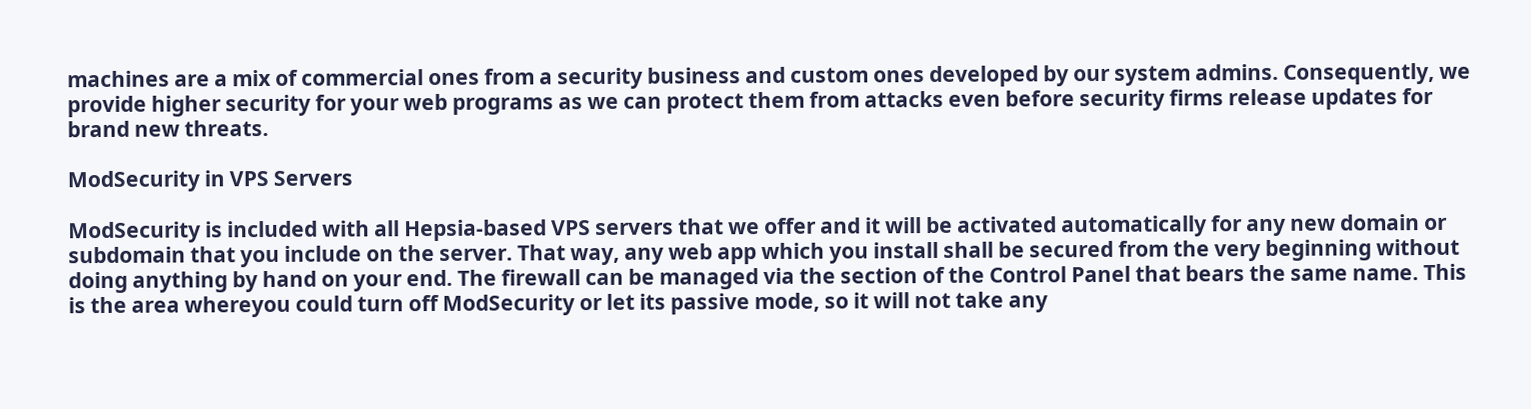machines are a mix of commercial ones from a security business and custom ones developed by our system admins. Consequently, we provide higher security for your web programs as we can protect them from attacks even before security firms release updates for brand new threats.

ModSecurity in VPS Servers

ModSecurity is included with all Hepsia-based VPS servers that we offer and it will be activated automatically for any new domain or subdomain that you include on the server. That way, any web app which you install shall be secured from the very beginning without doing anything by hand on your end. The firewall can be managed via the section of the Control Panel that bears the same name. This is the area whereyou could turn off ModSecurity or let its passive mode, so it will not take any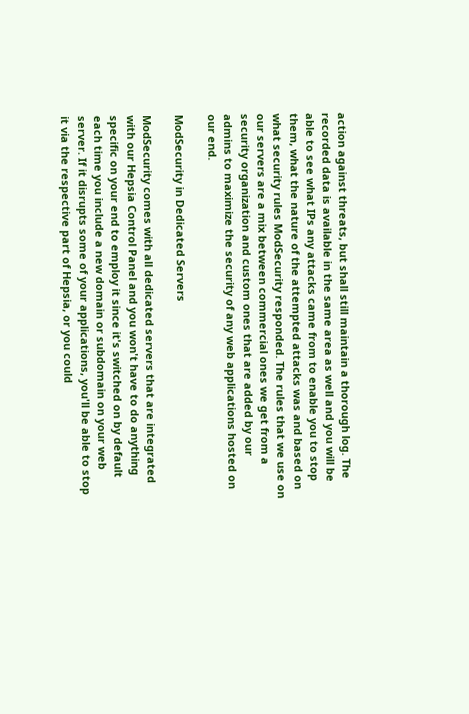action against threats, but shall still maintain a thorough log. The recorded data is available in the same area as well and you will be able to see what IPs any attacks came from to enable you to stop them, what the nature of the attempted attacks was and based on what security rules ModSecurity responded. The rules that we use on our servers are a mix between commercial ones we get from a security organization and custom ones that are added by our admins to maximize the security of any web applications hosted on our end.

ModSecurity in Dedicated Servers

ModSecurity comes with all dedicated servers that are integrated with our Hepsia Control Panel and you won't have to do anything specific on your end to employ it since it's switched on by default each time you include a new domain or subdomain on your web server. If it disrupts some of your applications, you'll be able to stop it via the respective part of Hepsia, or you could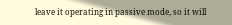leave it operating in passive mode, so it will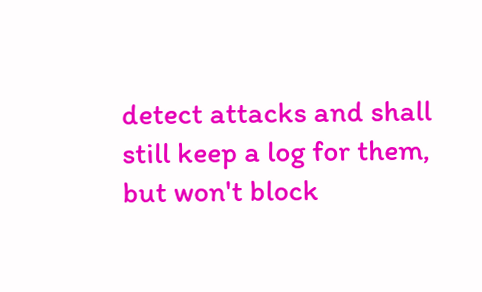detect attacks and shall still keep a log for them, but won't block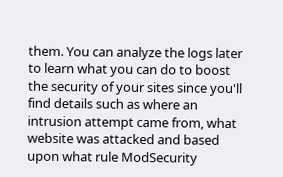them. You can analyze the logs later to learn what you can do to boost the security of your sites since you'll find details such as where an intrusion attempt came from, what website was attacked and based upon what rule ModSecurity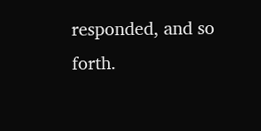responded, and so forth.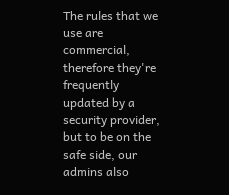The rules that we use are commercial, therefore they're frequently updated by a security provider, but to be on the safe side, our admins also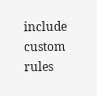include custom rules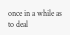once in a while as to deal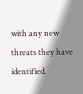with any new threats they have identified.